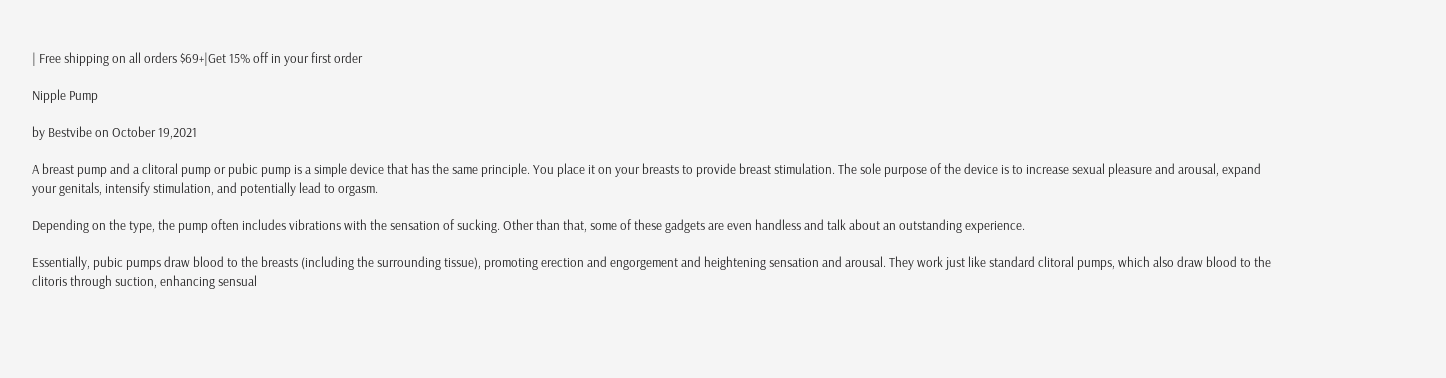| Free shipping on all orders $69+|Get 15% off in your first order

Nipple Pump

by Bestvibe on October 19,2021

A breast pump and a clitoral pump or pubic pump is a simple device that has the same principle. You place it on your breasts to provide breast stimulation. The sole purpose of the device is to increase sexual pleasure and arousal, expand your genitals, intensify stimulation, and potentially lead to orgasm.

Depending on the type, the pump often includes vibrations with the sensation of sucking. Other than that, some of these gadgets are even handless and talk about an outstanding experience.

Essentially, pubic pumps draw blood to the breasts (including the surrounding tissue), promoting erection and engorgement and heightening sensation and arousal. They work just like standard clitoral pumps, which also draw blood to the clitoris through suction, enhancing sensual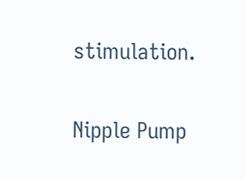stimulation.

Nipple Pump